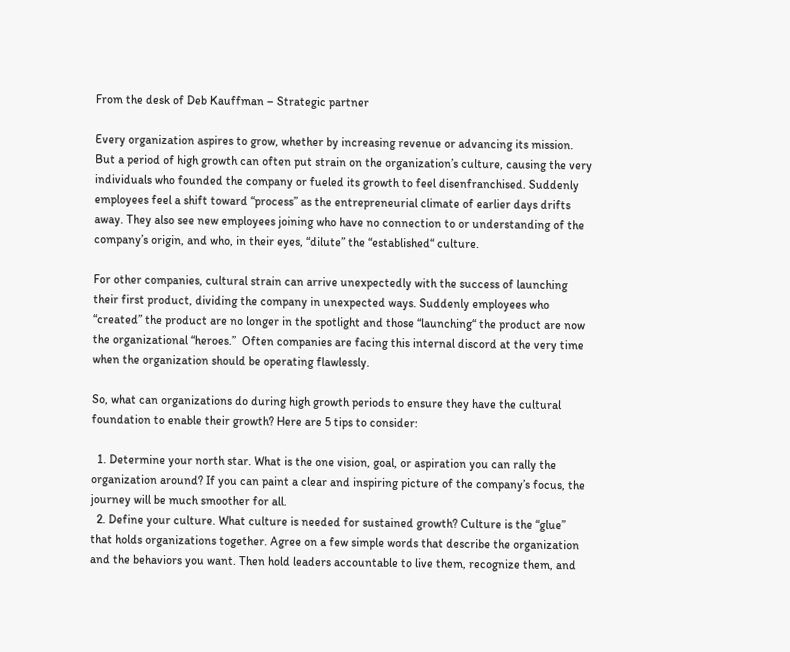From the desk of Deb Kauffman – Strategic partner

Every organization aspires to grow, whether by increasing revenue or advancing its mission. But a period of high growth can often put strain on the organization’s culture, causing the very individuals who founded the company or fueled its growth to feel disenfranchised. Suddenly employees feel a shift toward “process” as the entrepreneurial climate of earlier days drifts away. They also see new employees joining who have no connection to or understanding of the company’s origin, and who, in their eyes, “dilute” the “established“ culture.

For other companies, cultural strain can arrive unexpectedly with the success of launching their first product, dividing the company in unexpected ways. Suddenly employees who “created” the product are no longer in the spotlight and those “launching“ the product are now the organizational “heroes.”  Often companies are facing this internal discord at the very time when the organization should be operating flawlessly.

So, what can organizations do during high growth periods to ensure they have the cultural foundation to enable their growth? Here are 5 tips to consider:

  1. Determine your north star. What is the one vision, goal, or aspiration you can rally the organization around? If you can paint a clear and inspiring picture of the company’s focus, the journey will be much smoother for all.
  2. Define your culture. What culture is needed for sustained growth? Culture is the “glue” that holds organizations together. Agree on a few simple words that describe the organization and the behaviors you want. Then hold leaders accountable to live them, recognize them, and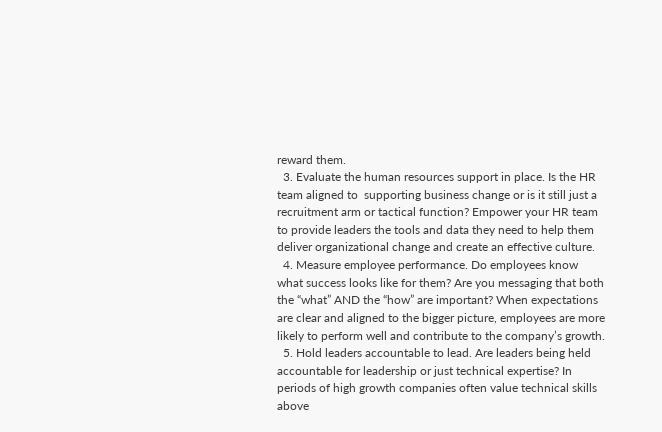reward them.
  3. Evaluate the human resources support in place. Is the HR team aligned to  supporting business change or is it still just a recruitment arm or tactical function? Empower your HR team to provide leaders the tools and data they need to help them deliver organizational change and create an effective culture.
  4. Measure employee performance. Do employees know what success looks like for them? Are you messaging that both the “what” AND the “how” are important? When expectations are clear and aligned to the bigger picture, employees are more likely to perform well and contribute to the company’s growth.
  5. Hold leaders accountable to lead. Are leaders being held accountable for leadership or just technical expertise? In periods of high growth companies often value technical skills above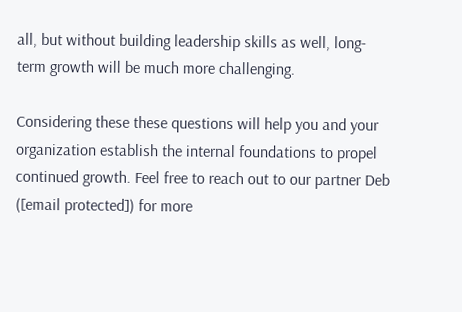all, but without building leadership skills as well, long-term growth will be much more challenging.

Considering these these questions will help you and your organization establish the internal foundations to propel continued growth. Feel free to reach out to our partner Deb ([email protected]) for more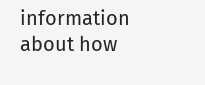information about how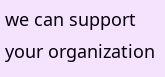we can support your organization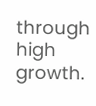through high growth.